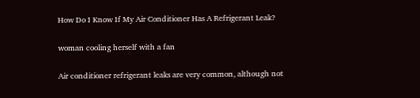How Do I Know If My Air Conditioner Has A Refrigerant Leak?

woman cooling herself with a fan

Air conditioner refrigerant leaks are very common, although not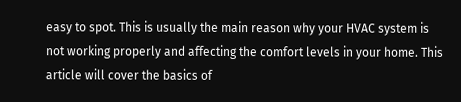easy to spot. This is usually the main reason why your HVAC system is not working properly and affecting the comfort levels in your home. This article will cover the basics of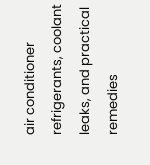air conditioner refrigerants, coolant leaks, and practical remedies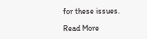for these issues.

Read More